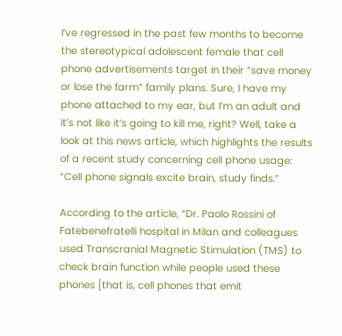I’ve regressed in the past few months to become the stereotypical adolescent female that cell phone advertisements target in their “save money or lose the farm” family plans. Sure, I have my phone attached to my ear, but I’m an adult and it’s not like it’s going to kill me, right? Well, take a look at this news article, which highlights the results of a recent study concerning cell phone usage: “Cell phone signals excite brain, study finds.”

According to the article, “Dr. Paolo Rossini of Fatebenefratelli hospital in Milan and colleagues used Transcranial Magnetic Stimulation (TMS) to check brain function while people used these phones [that is, cell phones that emit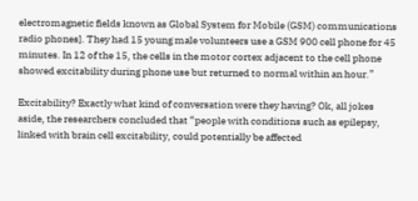electromagnetic fields known as Global System for Mobile (GSM) communications radio phones]. They had 15 young male volunteers use a GSM 900 cell phone for 45 minutes. In 12 of the 15, the cells in the motor cortex adjacent to the cell phone showed excitability during phone use but returned to normal within an hour.”

Excitability? Exactly what kind of conversation were they having? Ok, all jokes aside, the researchers concluded that “people with conditions such as epilepsy, linked with brain cell excitability, could potentially be affected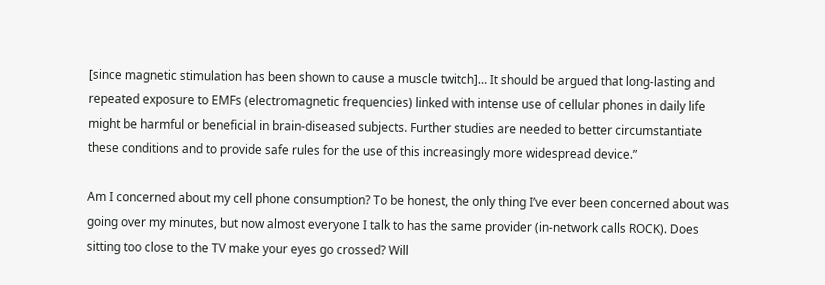[since magnetic stimulation has been shown to cause a muscle twitch]… It should be argued that long-lasting and repeated exposure to EMFs (electromagnetic frequencies) linked with intense use of cellular phones in daily life might be harmful or beneficial in brain-diseased subjects. Further studies are needed to better circumstantiate these conditions and to provide safe rules for the use of this increasingly more widespread device.”

Am I concerned about my cell phone consumption? To be honest, the only thing I’ve ever been concerned about was going over my minutes, but now almost everyone I talk to has the same provider (in-network calls ROCK). Does sitting too close to the TV make your eyes go crossed? Will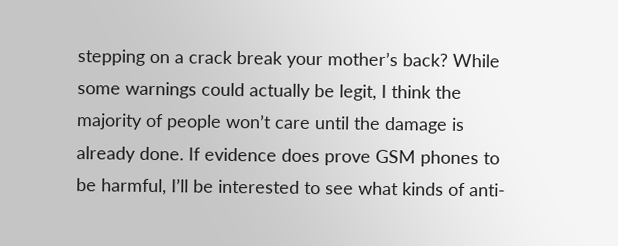stepping on a crack break your mother’s back? While some warnings could actually be legit, I think the majority of people won’t care until the damage is already done. If evidence does prove GSM phones to be harmful, I’ll be interested to see what kinds of anti-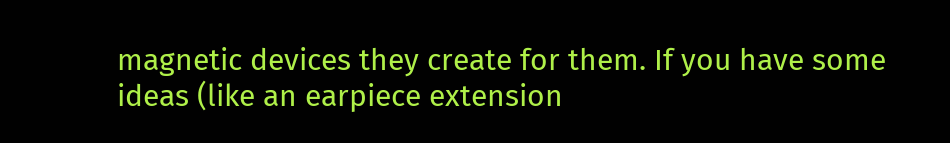magnetic devices they create for them. If you have some ideas (like an earpiece extension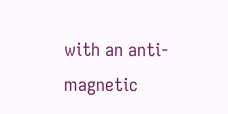with an anti-magnetic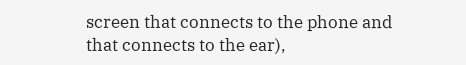screen that connects to the phone and that connects to the ear),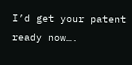I’d get your patent ready now….